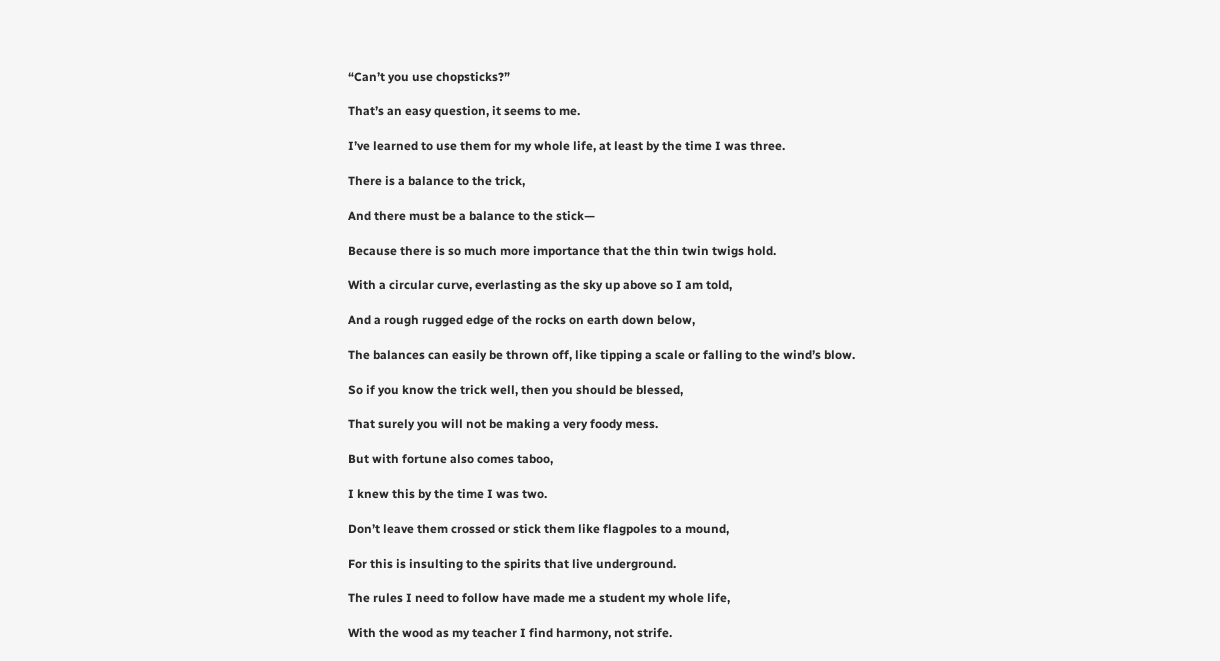“Can’t you use chopsticks?”

That’s an easy question, it seems to me.

I’ve learned to use them for my whole life, at least by the time I was three.

There is a balance to the trick,

And there must be a balance to the stick—

Because there is so much more importance that the thin twin twigs hold.

With a circular curve, everlasting as the sky up above so I am told,

And a rough rugged edge of the rocks on earth down below,

The balances can easily be thrown off, like tipping a scale or falling to the wind’s blow.

So if you know the trick well, then you should be blessed,

That surely you will not be making a very foody mess.

But with fortune also comes taboo,

I knew this by the time I was two.

Don’t leave them crossed or stick them like flagpoles to a mound,

For this is insulting to the spirits that live underground.

The rules I need to follow have made me a student my whole life,

With the wood as my teacher I find harmony, not strife.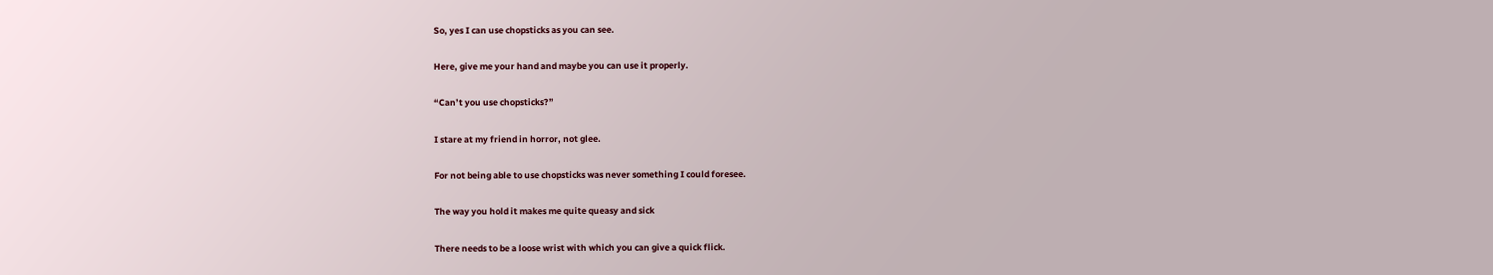So, yes I can use chopsticks as you can see.

Here, give me your hand and maybe you can use it properly.

“Can’t you use chopsticks?”

I stare at my friend in horror, not glee.

For not being able to use chopsticks was never something I could foresee.

The way you hold it makes me quite queasy and sick

There needs to be a loose wrist with which you can give a quick flick.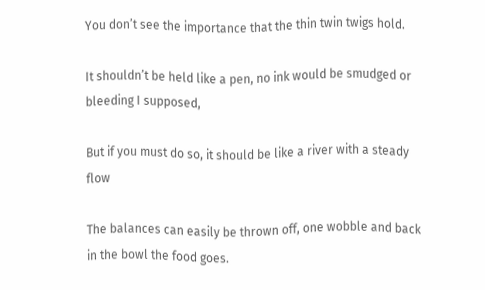You don’t see the importance that the thin twin twigs hold.

It shouldn’t be held like a pen, no ink would be smudged or bleeding I supposed,

But if you must do so, it should be like a river with a steady flow

The balances can easily be thrown off, one wobble and back in the bowl the food goes.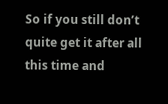So if you still don’t quite get it after all this time and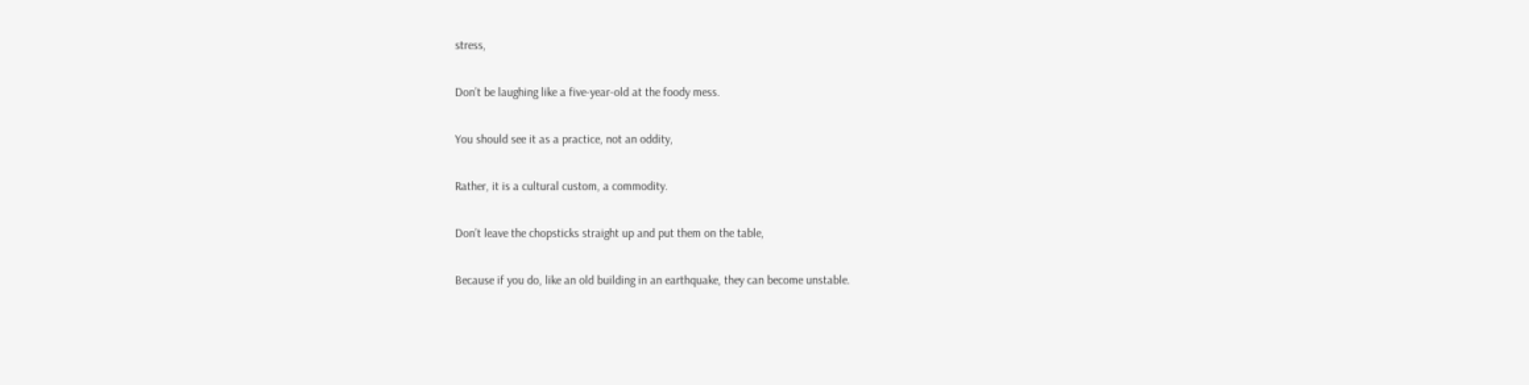stress,

Don’t be laughing like a five-year-old at the foody mess.

You should see it as a practice, not an oddity,

Rather, it is a cultural custom, a commodity.

Don’t leave the chopsticks straight up and put them on the table,

Because if you do, like an old building in an earthquake, they can become unstable.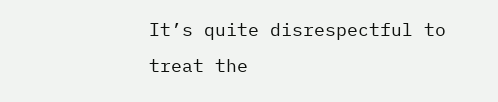It’s quite disrespectful to treat the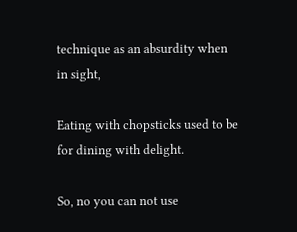technique as an absurdity when in sight,

Eating with chopsticks used to be for dining with delight.

So, no you can not use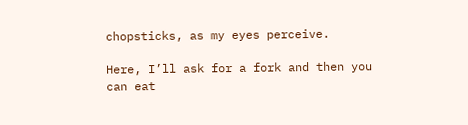chopsticks, as my eyes perceive.

Here, I’ll ask for a fork and then you can eat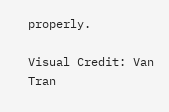properly.

Visual Credit: Van Tran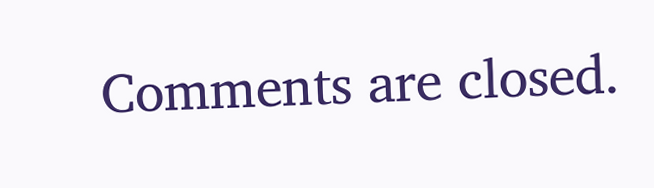Comments are closed.